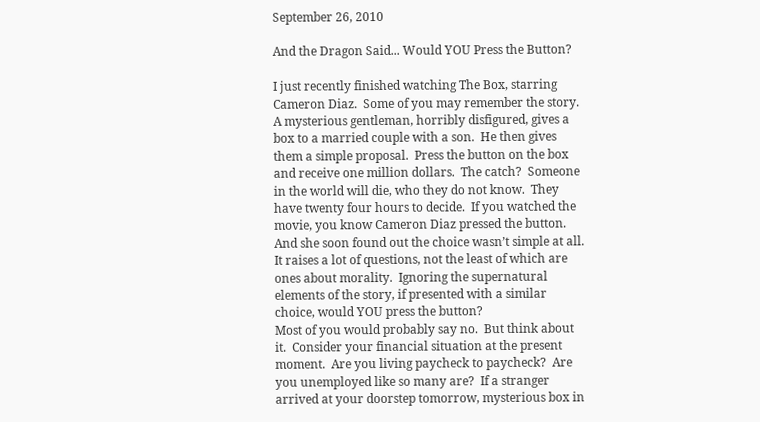September 26, 2010

And the Dragon Said... Would YOU Press the Button?

I just recently finished watching The Box, starring Cameron Diaz.  Some of you may remember the story.  A mysterious gentleman, horribly disfigured, gives a box to a married couple with a son.  He then gives them a simple proposal.  Press the button on the box and receive one million dollars.  The catch?  Someone in the world will die, who they do not know.  They have twenty four hours to decide.  If you watched the movie, you know Cameron Diaz pressed the button.  And she soon found out the choice wasn’t simple at all.  It raises a lot of questions, not the least of which are ones about morality.  Ignoring the supernatural elements of the story, if presented with a similar choice, would YOU press the button?
Most of you would probably say no.  But think about it.  Consider your financial situation at the present moment.  Are you living paycheck to paycheck?  Are you unemployed like so many are?  If a stranger arrived at your doorstep tomorrow, mysterious box in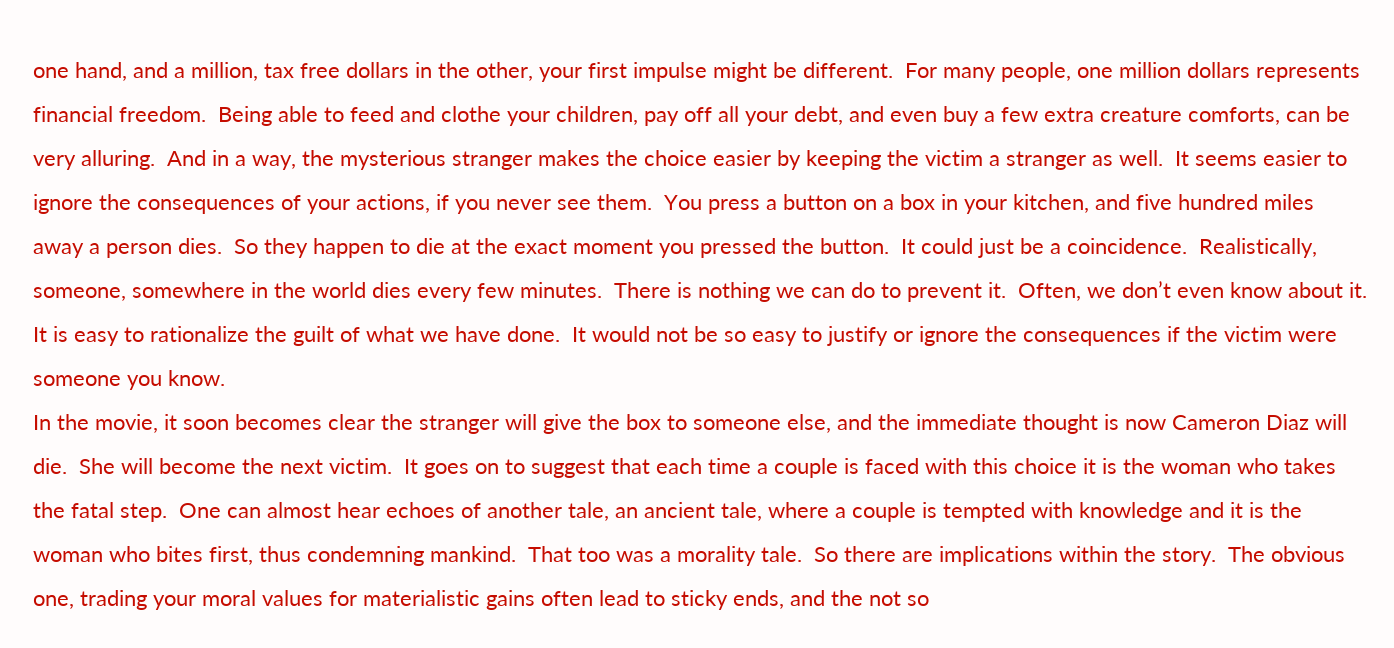one hand, and a million, tax free dollars in the other, your first impulse might be different.  For many people, one million dollars represents financial freedom.  Being able to feed and clothe your children, pay off all your debt, and even buy a few extra creature comforts, can be very alluring.  And in a way, the mysterious stranger makes the choice easier by keeping the victim a stranger as well.  It seems easier to ignore the consequences of your actions, if you never see them.  You press a button on a box in your kitchen, and five hundred miles away a person dies.  So they happen to die at the exact moment you pressed the button.  It could just be a coincidence.  Realistically, someone, somewhere in the world dies every few minutes.  There is nothing we can do to prevent it.  Often, we don’t even know about it.  It is easy to rationalize the guilt of what we have done.  It would not be so easy to justify or ignore the consequences if the victim were someone you know.
In the movie, it soon becomes clear the stranger will give the box to someone else, and the immediate thought is now Cameron Diaz will die.  She will become the next victim.  It goes on to suggest that each time a couple is faced with this choice it is the woman who takes the fatal step.  One can almost hear echoes of another tale, an ancient tale, where a couple is tempted with knowledge and it is the woman who bites first, thus condemning mankind.  That too was a morality tale.  So there are implications within the story.  The obvious one, trading your moral values for materialistic gains often lead to sticky ends, and the not so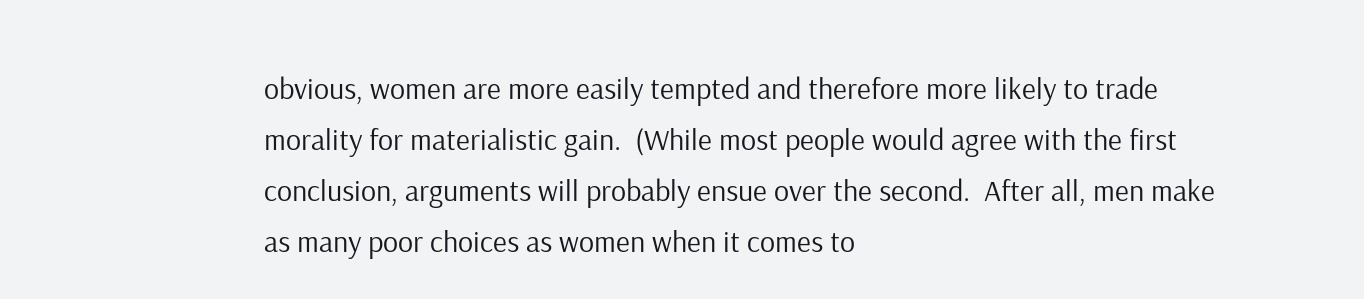obvious, women are more easily tempted and therefore more likely to trade morality for materialistic gain.  (While most people would agree with the first conclusion, arguments will probably ensue over the second.  After all, men make as many poor choices as women when it comes to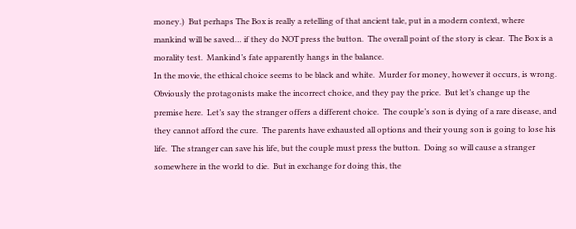money.)  But perhaps The Box is really a retelling of that ancient tale, put in a modern context, where mankind will be saved… if they do NOT press the button.  The overall point of the story is clear.  The Box is a morality test.  Mankind’s fate apparently hangs in the balance.
In the movie, the ethical choice seems to be black and white.  Murder for money, however it occurs, is wrong.  Obviously the protagonists make the incorrect choice, and they pay the price.  But let’s change up the premise here.  Let’s say the stranger offers a different choice.  The couple’s son is dying of a rare disease, and they cannot afford the cure.  The parents have exhausted all options and their young son is going to lose his life.  The stranger can save his life, but the couple must press the button.  Doing so will cause a stranger somewhere in the world to die.  But in exchange for doing this, the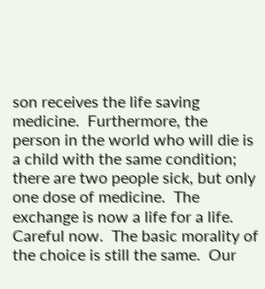son receives the life saving medicine.  Furthermore, the person in the world who will die is a child with the same condition; there are two people sick, but only one dose of medicine.  The exchange is now a life for a life.  Careful now.  The basic morality of the choice is still the same.  Our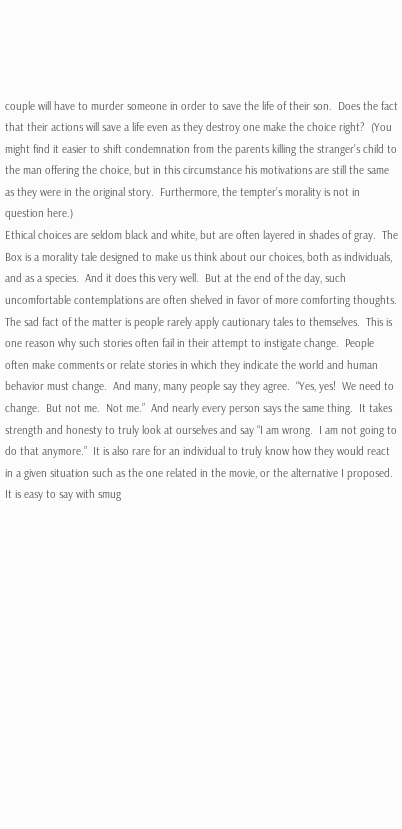couple will have to murder someone in order to save the life of their son.  Does the fact that their actions will save a life even as they destroy one make the choice right?  (You might find it easier to shift condemnation from the parents killing the stranger’s child to the man offering the choice, but in this circumstance his motivations are still the same as they were in the original story.  Furthermore, the tempter’s morality is not in question here.)
Ethical choices are seldom black and white, but are often layered in shades of gray.  The Box is a morality tale designed to make us think about our choices, both as individuals, and as a species.  And it does this very well.  But at the end of the day, such uncomfortable contemplations are often shelved in favor of more comforting thoughts.  The sad fact of the matter is people rarely apply cautionary tales to themselves.  This is one reason why such stories often fail in their attempt to instigate change.  People often make comments or relate stories in which they indicate the world and human behavior must change.  And many, many people say they agree.  “Yes, yes!  We need to change.  But not me.  Not me.”  And nearly every person says the same thing.  It takes strength and honesty to truly look at ourselves and say “I am wrong.  I am not going to do that anymore.”  It is also rare for an individual to truly know how they would react in a given situation such as the one related in the movie, or the alternative I proposed.  It is easy to say with smug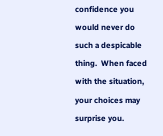confidence you would never do such a despicable thing.  When faced with the situation, your choices may surprise you.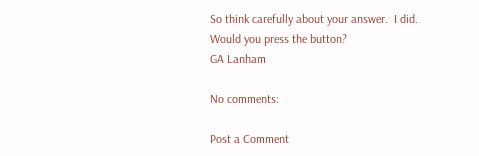So think carefully about your answer.  I did.
Would you press the button?
GA Lanham

No comments:

Post a Comment